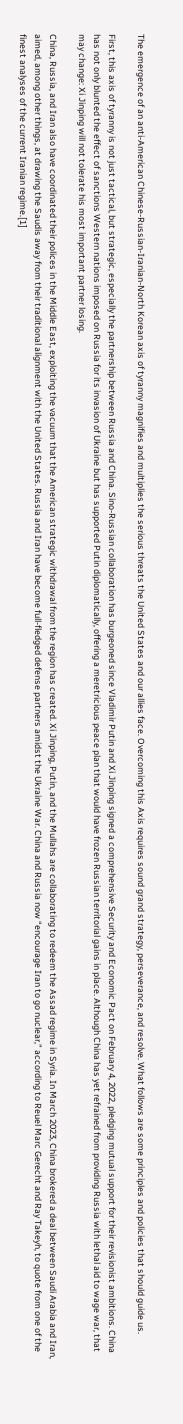The emergence of an anti-American Chinese-Russian-Iranian-North Korean axis of tyranny magnifies and multiplies the serious threats the United States and our allies face. Overcoming this Axis requires sound grand strategy, perseverance, and resolve. What follows are some principles and policies that should guide us.

First, this axis of tyranny is not just tactical, but strategic, especially the partnership between Russia and China. Sino-Russian collaboration has burgeoned since Vladimir Putin and Xi Jinping signed a comprehensive Security and Economic Pact on February 4, 2022, pledging mutual support for their revisionist ambitions. China has not only blunted the effect of sanctions Western nations imposed on Russia for its invasion of Ukraine but has supported Putin diplomatically, offering a meretricious peace plan that would have frozen Russian territorial gains in place. Although China has yet refrained from providing Russia with lethal aid to wage war, that may change: Xi Jinping will not tolerate his most important partner losing.

China, Russia, and Iran also have coordinated their polices in the Middle East, exploiting the vacuum that the American strategic withdrawal from the region has created. Xi Jinping, Putin, and the Mullahs are collaborating to redeem the Assad regime in Syria. In March 2023, China brokered a deal between Saudi Arabia and Iran, aimed, among other things, at drawing the Saudis away from their traditional alignment with the United States. Russia and Iran have become full-fledged defense partners amidst the Ukraine War. China and Russia now “encourage Iran to go nuclear,” according to Reuel Marc Gerecht and Ray Takeyh, to quote from one of the finest analyses of the current Iranian regime.[1]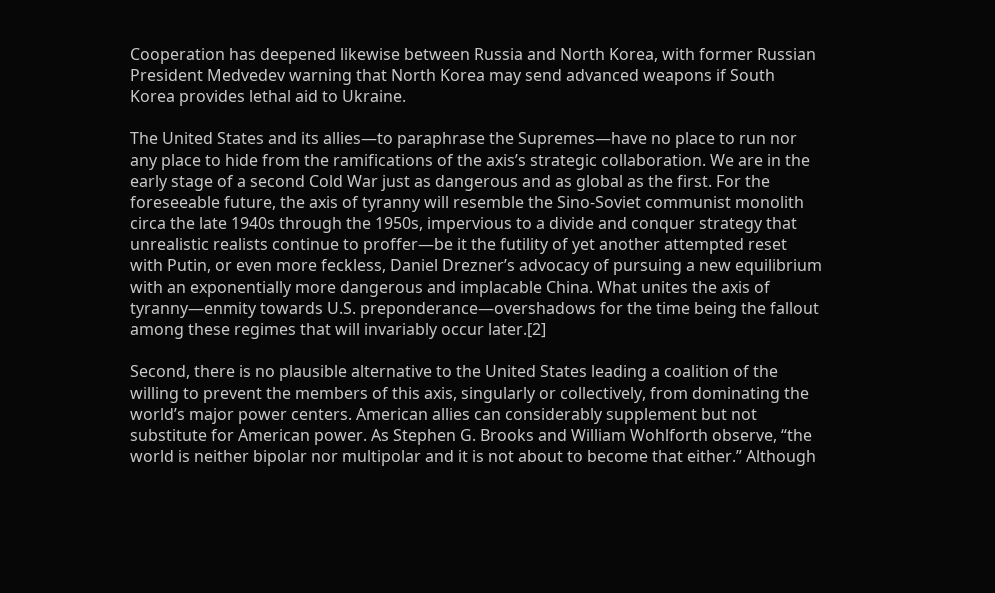Cooperation has deepened likewise between Russia and North Korea, with former Russian President Medvedev warning that North Korea may send advanced weapons if South Korea provides lethal aid to Ukraine.

The United States and its allies—to paraphrase the Supremes—have no place to run nor any place to hide from the ramifications of the axis’s strategic collaboration. We are in the early stage of a second Cold War just as dangerous and as global as the first. For the foreseeable future, the axis of tyranny will resemble the Sino-Soviet communist monolith circa the late 1940s through the 1950s, impervious to a divide and conquer strategy that unrealistic realists continue to proffer—be it the futility of yet another attempted reset with Putin, or even more feckless, Daniel Drezner’s advocacy of pursuing a new equilibrium with an exponentially more dangerous and implacable China. What unites the axis of tyranny—enmity towards U.S. preponderance—overshadows for the time being the fallout among these regimes that will invariably occur later.[2]

Second, there is no plausible alternative to the United States leading a coalition of the willing to prevent the members of this axis, singularly or collectively, from dominating the world’s major power centers. American allies can considerably supplement but not substitute for American power. As Stephen G. Brooks and William Wohlforth observe, “the world is neither bipolar nor multipolar and it is not about to become that either.” Although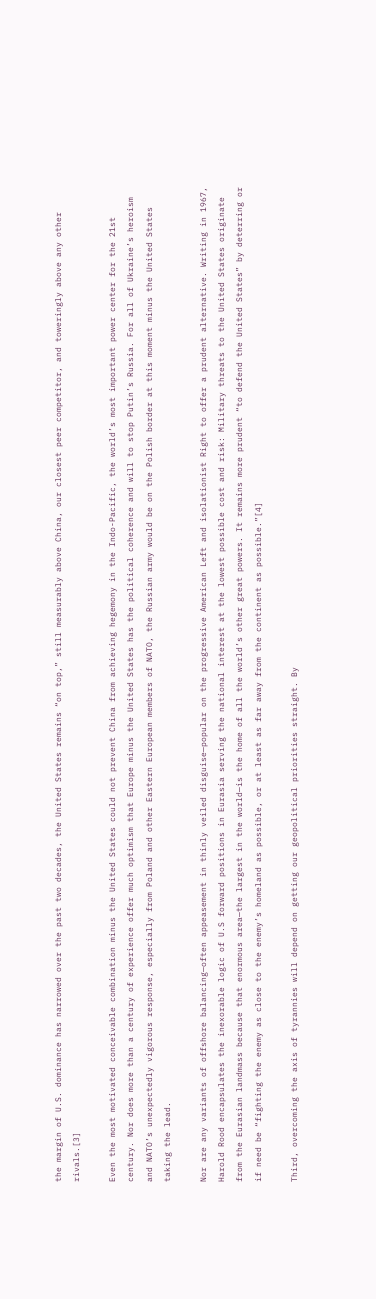the margin of U.S. dominance has narrowed over the past two decades, the United States remains “on top,” still measurably above China, our closest peer competitor, and toweringly above any other rivals.[3]

Even the most motivated conceivable combination minus the United States could not prevent China from achieving hegemony in the Indo-Pacific, the world’s most important power center for the 21st century. Nor does more than a century of experience offer much optimism that Europe minus the United States has the political coherence and will to stop Putin’s Russia. For all of Ukraine’s heroism and NATO’s unexpectedly vigorous response, especially from Poland and other Eastern European members of NATO, the Russian army would be on the Polish border at this moment minus the United States taking the lead.

Nor are any variants of offshore balancing—often appeasement in thinly veiled disguise—popular on the progressive American Left and isolationist Right to offer a prudent alternative. Writing in 1967, Harold Rood encapsulates the inexorable logic of U.S forward positions in Eurasia serving the national interest at the lowest possible cost and risk: Military threats to the United States originate from the Eurasian landmass because that enormous area—the largest in the world—is the home of all the world’s other great powers. It remains more prudent “to defend the United States” by deterring or if need be “fighting the enemy as close to the enemy’s homeland as possible, or at least as far away from the continent as possible.”[4]

Third, overcoming the axis of tyrannies will depend on getting our geopolitical priorities straight. By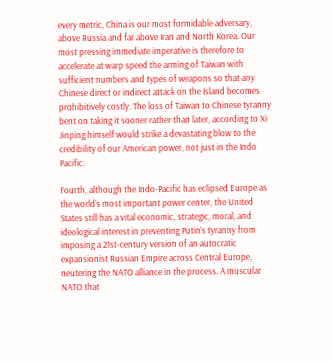every metric, China is our most formidable adversary, above Russia and far above Iran and North Korea. Our most pressing immediate imperative is therefore to accelerate at warp speed the arming of Taiwan with sufficient numbers and types of weapons so that any Chinese direct or indirect attack on the Island becomes prohibitively costly. The loss of Taiwan to Chinese tyranny bent on taking it sooner rather than later, according to Xi Jinping himself would strike a devastating blow to the credibility of our American power, not just in the Indo Pacific.

Fourth, although the Indo-Pacific has eclipsed Europe as the world’s most important power center, the United States still has a vital economic, strategic, moral, and ideological interest in preventing Putin’s tyranny from imposing a 21st-century version of an autocratic expansionist Russian Empire across Central Europe, neutering the NATO alliance in the process. A muscular NATO that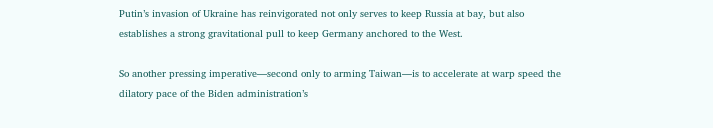Putin’s invasion of Ukraine has reinvigorated not only serves to keep Russia at bay, but also establishes a strong gravitational pull to keep Germany anchored to the West.

So another pressing imperative—second only to arming Taiwan—is to accelerate at warp speed the dilatory pace of the Biden administration’s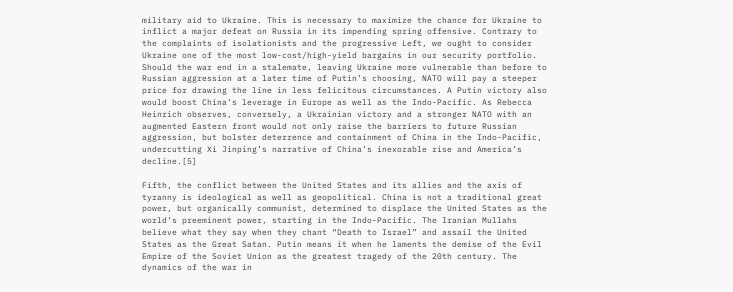military aid to Ukraine. This is necessary to maximize the chance for Ukraine to inflict a major defeat on Russia in its impending spring offensive. Contrary to the complaints of isolationists and the progressive Left, we ought to consider Ukraine one of the most low-cost/high-yield bargains in our security portfolio. Should the war end in a stalemate, leaving Ukraine more vulnerable than before to Russian aggression at a later time of Putin’s choosing, NATO will pay a steeper price for drawing the line in less felicitous circumstances. A Putin victory also would boost China’s leverage in Europe as well as the Indo-Pacific. As Rebecca Heinrich observes, conversely, a Ukrainian victory and a stronger NATO with an augmented Eastern front would not only raise the barriers to future Russian aggression, but bolster deterrence and containment of China in the Indo-Pacific, undercutting Xi Jinping’s narrative of China’s inexorable rise and America’s decline.[5]

Fifth, the conflict between the United States and its allies and the axis of tyranny is ideological as well as geopolitical. China is not a traditional great power, but organically communist, determined to displace the United States as the world’s preeminent power, starting in the Indo-Pacific. The Iranian Mullahs believe what they say when they chant “Death to Israel” and assail the United States as the Great Satan. Putin means it when he laments the demise of the Evil Empire of the Soviet Union as the greatest tragedy of the 20th century. The dynamics of the war in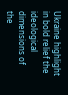Ukraine highlight in bold relief the ideological dimensions of the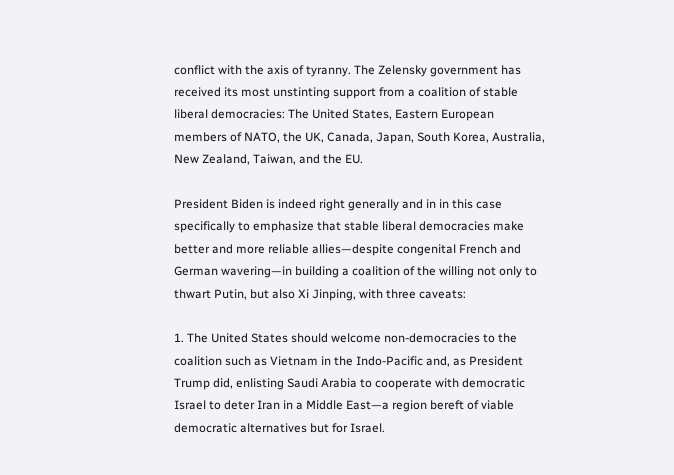conflict with the axis of tyranny. The Zelensky government has received its most unstinting support from a coalition of stable liberal democracies: The United States, Eastern European members of NATO, the UK, Canada, Japan, South Korea, Australia, New Zealand, Taiwan, and the EU.

President Biden is indeed right generally and in in this case specifically to emphasize that stable liberal democracies make better and more reliable allies—despite congenital French and German wavering—in building a coalition of the willing not only to thwart Putin, but also Xi Jinping, with three caveats:

1. The United States should welcome non-democracies to the coalition such as Vietnam in the Indo-Pacific and, as President Trump did, enlisting Saudi Arabia to cooperate with democratic Israel to deter Iran in a Middle East—a region bereft of viable democratic alternatives but for Israel.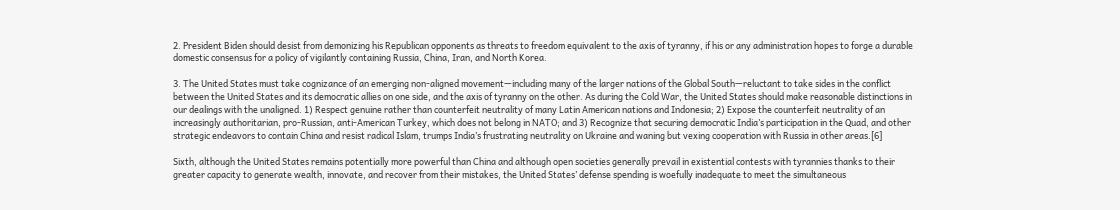2. President Biden should desist from demonizing his Republican opponents as threats to freedom equivalent to the axis of tyranny, if his or any administration hopes to forge a durable domestic consensus for a policy of vigilantly containing Russia, China, Iran, and North Korea.

3. The United States must take cognizance of an emerging non-aligned movement—including many of the larger nations of the Global South—reluctant to take sides in the conflict between the United States and its democratic allies on one side, and the axis of tyranny on the other. As during the Cold War, the United States should make reasonable distinctions in our dealings with the unaligned. 1) Respect genuine rather than counterfeit neutrality of many Latin American nations and Indonesia; 2) Expose the counterfeit neutrality of an increasingly authoritarian, pro-Russian, anti-American Turkey, which does not belong in NATO; and 3) Recognize that securing democratic India’s participation in the Quad, and other strategic endeavors to contain China and resist radical Islam, trumps India’s frustrating neutrality on Ukraine and waning but vexing cooperation with Russia in other areas.[6]

Sixth, although the United States remains potentially more powerful than China and although open societies generally prevail in existential contests with tyrannies thanks to their greater capacity to generate wealth, innovate, and recover from their mistakes, the United States’ defense spending is woefully inadequate to meet the simultaneous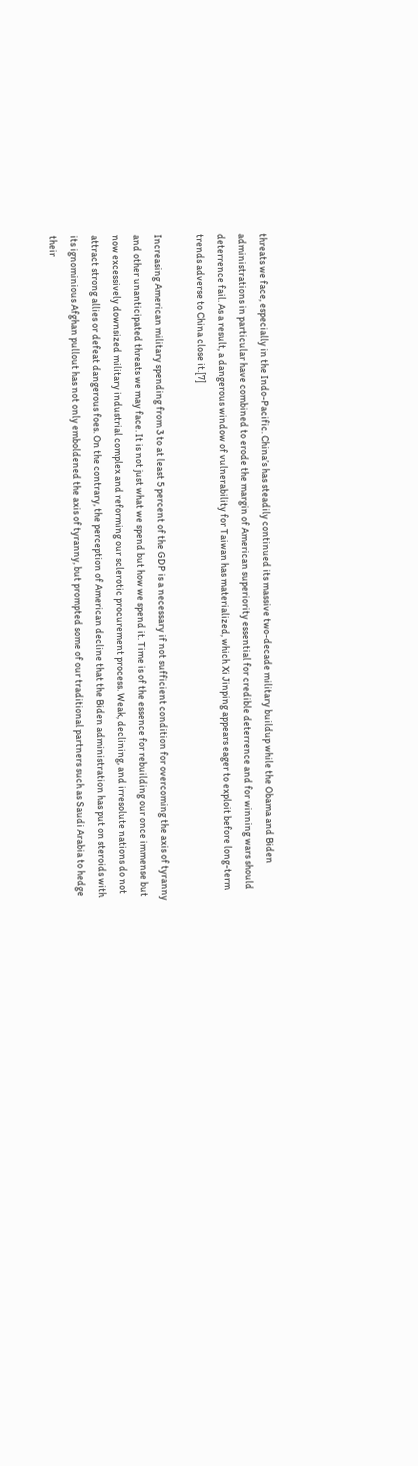threats we face, especially in the Indo-Pacific. China’s has steadily continued its massive two-decade military buildup while the Obama and Biden administrations in particular have combined to erode the margin of American superiority essential for credible deterrence and for winning wars should deterrence fail. As a result, a dangerous window of vulnerability for Taiwan has materialized, which Xi Jinping appears eager to exploit before long-term trends adverse to China close it.[7]

Increasing American military spending from 3 to at least 5 percent of the GDP is a necessary if not sufficient condition for overcoming the axis of tyranny and other unanticipated threats we may face. It is not just what we spend but how we spend it. Time is of the essence for rebuilding our once immense but now excessively downsized military industrial complex and reforming our sclerotic procurement process. Weak, declining, and irresolute nations do not attract strong allies or defeat dangerous foes. On the contrary, the perception of American decline that the Biden administration has put on steroids with its ignominious Afghan pullout has not only emboldened the axis of tyranny, but prompted some of our traditional partners such as Saudi Arabia to hedge their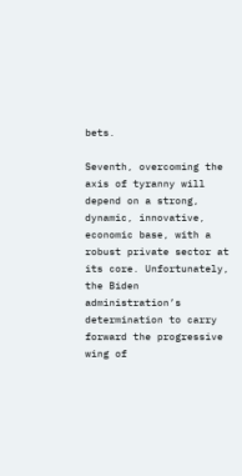bets.

Seventh, overcoming the axis of tyranny will depend on a strong, dynamic, innovative, economic base, with a robust private sector at its core. Unfortunately, the Biden administration’s determination to carry forward the progressive wing of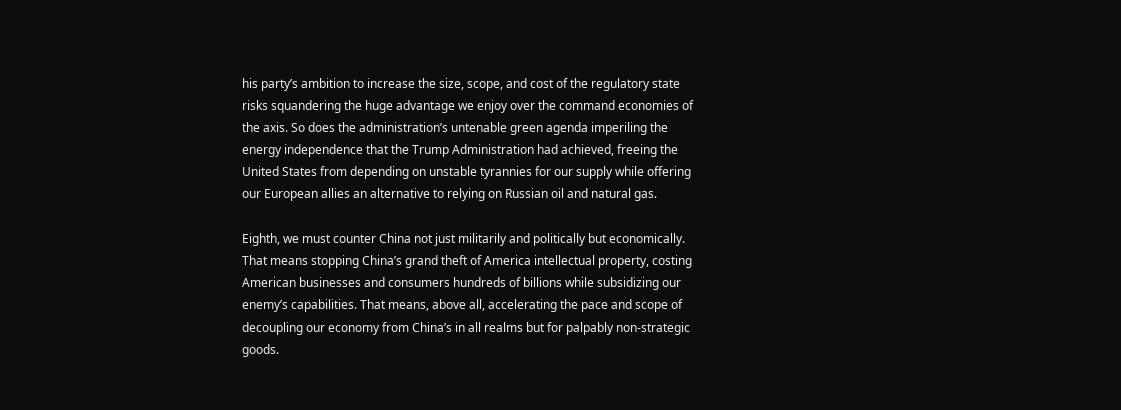his party’s ambition to increase the size, scope, and cost of the regulatory state risks squandering the huge advantage we enjoy over the command economies of the axis. So does the administration’s untenable green agenda imperiling the energy independence that the Trump Administration had achieved, freeing the United States from depending on unstable tyrannies for our supply while offering our European allies an alternative to relying on Russian oil and natural gas.

Eighth, we must counter China not just militarily and politically but economically. That means stopping China’s grand theft of America intellectual property, costing American businesses and consumers hundreds of billions while subsidizing our enemy’s capabilities. That means, above all, accelerating the pace and scope of decoupling our economy from China’s in all realms but for palpably non-strategic goods.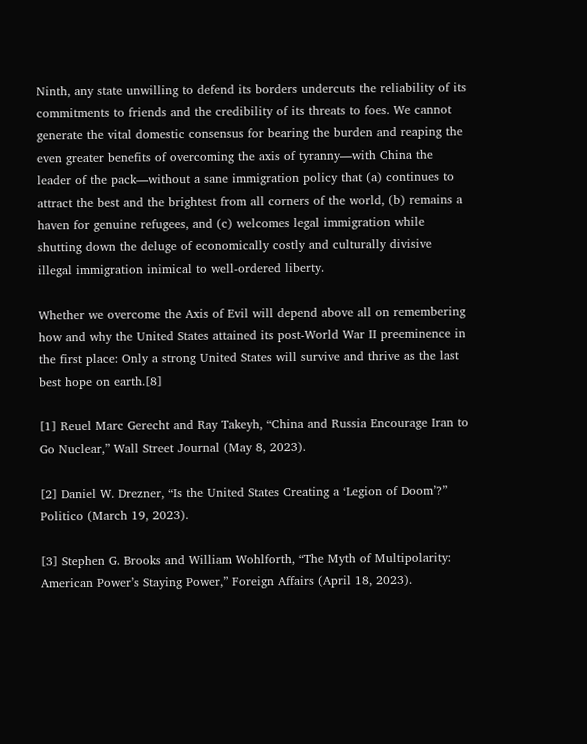Ninth, any state unwilling to defend its borders undercuts the reliability of its commitments to friends and the credibility of its threats to foes. We cannot generate the vital domestic consensus for bearing the burden and reaping the even greater benefits of overcoming the axis of tyranny—with China the leader of the pack—without a sane immigration policy that (a) continues to attract the best and the brightest from all corners of the world, (b) remains a haven for genuine refugees, and (c) welcomes legal immigration while shutting down the deluge of economically costly and culturally divisive illegal immigration inimical to well-ordered liberty.

Whether we overcome the Axis of Evil will depend above all on remembering how and why the United States attained its post-World War II preeminence in the first place: Only a strong United States will survive and thrive as the last best hope on earth.[8]

[1] Reuel Marc Gerecht and Ray Takeyh, “China and Russia Encourage Iran to Go Nuclear,” Wall Street Journal (May 8, 2023).

[2] Daniel W. Drezner, “Is the United States Creating a ‘Legion of Doom’?” Politico (March 19, 2023).

[3] Stephen G. Brooks and William Wohlforth, “The Myth of Multipolarity: American Power’s Staying Power,” Foreign Affairs (April 18, 2023).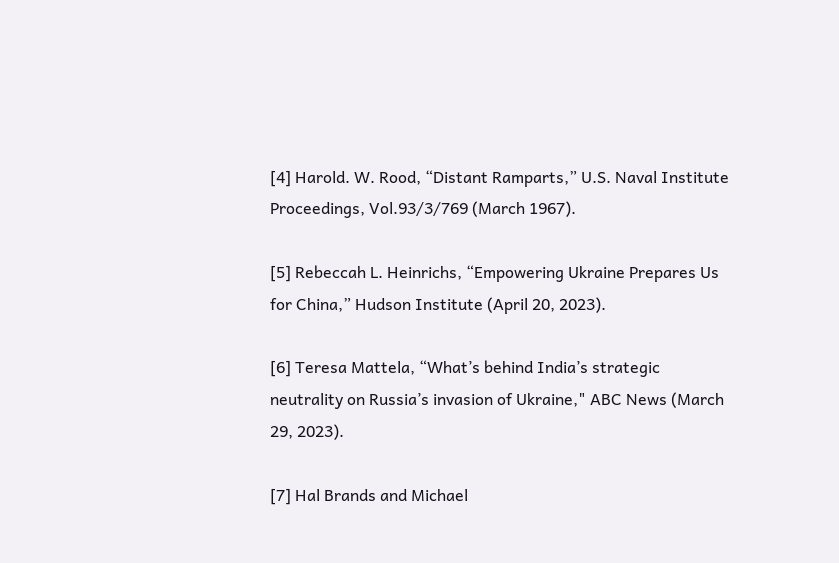[4] Harold. W. Rood, “Distant Ramparts,” U.S. Naval Institute Proceedings, Vol.93/3/769 (March 1967).

[5] Rebeccah L. Heinrichs, “Empowering Ukraine Prepares Us for China,” Hudson Institute (April 20, 2023).

[6] Teresa Mattela, “What’s behind India’s strategic neutrality on Russia’s invasion of Ukraine," ABC News (March 29, 2023).

[7] Hal Brands and Michael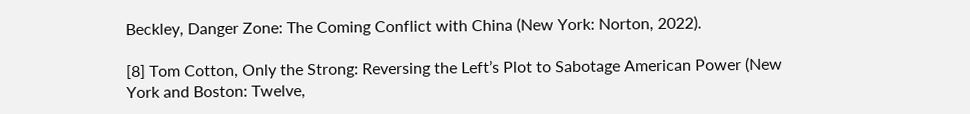Beckley, Danger Zone: The Coming Conflict with China (New York: Norton, 2022).

[8] Tom Cotton, Only the Strong: Reversing the Left’s Plot to Sabotage American Power (New York and Boston: Twelve,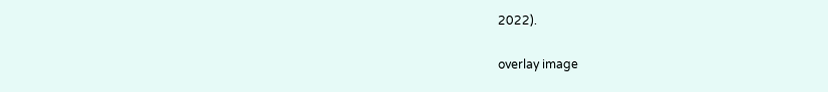2022).

overlay image